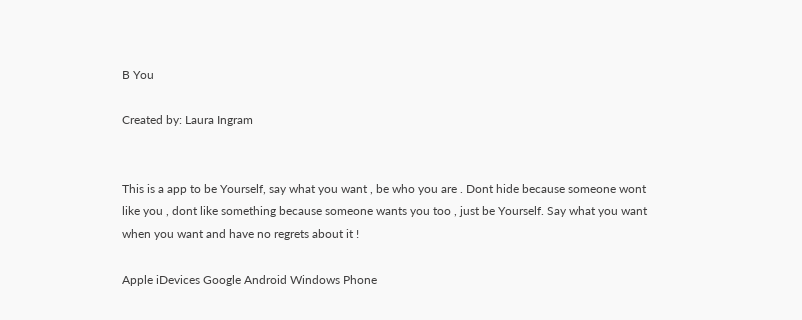B You

Created by: Laura Ingram


This is a app to be Yourself, say what you want , be who you are . Dont hide because someone wont like you , dont like something because someone wants you too , just be Yourself. Say what you want when you want and have no regrets about it !

Apple iDevices Google Android Windows Phone